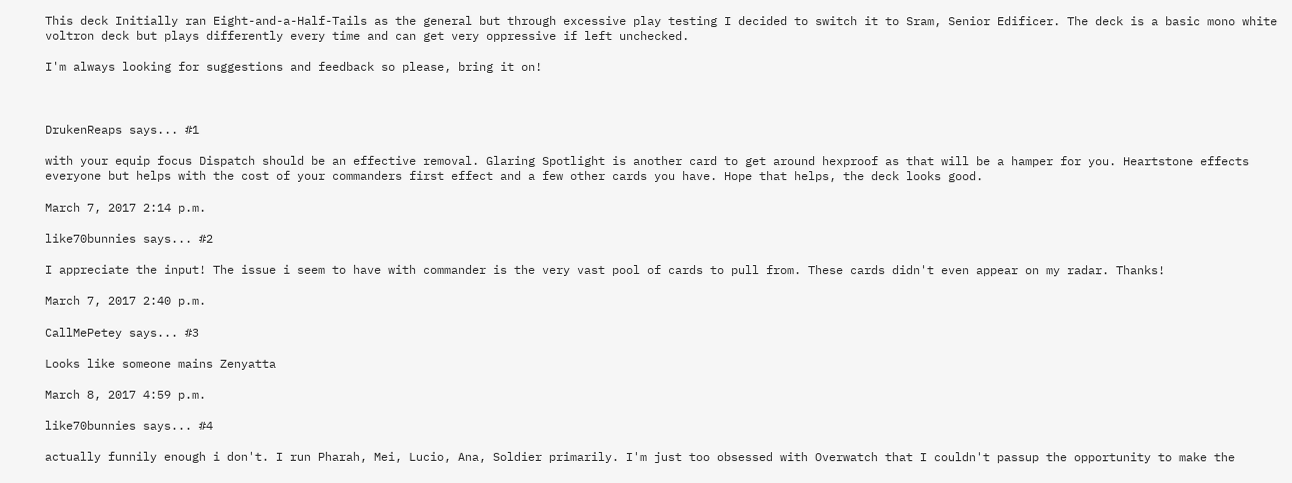This deck Initially ran Eight-and-a-Half-Tails as the general but through excessive play testing I decided to switch it to Sram, Senior Edificer. The deck is a basic mono white voltron deck but plays differently every time and can get very oppressive if left unchecked.

I'm always looking for suggestions and feedback so please, bring it on!



DrukenReaps says... #1

with your equip focus Dispatch should be an effective removal. Glaring Spotlight is another card to get around hexproof as that will be a hamper for you. Heartstone effects everyone but helps with the cost of your commanders first effect and a few other cards you have. Hope that helps, the deck looks good.

March 7, 2017 2:14 p.m.

like70bunnies says... #2

I appreciate the input! The issue i seem to have with commander is the very vast pool of cards to pull from. These cards didn't even appear on my radar. Thanks!

March 7, 2017 2:40 p.m.

CallMePetey says... #3

Looks like someone mains Zenyatta

March 8, 2017 4:59 p.m.

like70bunnies says... #4

actually funnily enough i don't. I run Pharah, Mei, Lucio, Ana, Soldier primarily. I'm just too obsessed with Overwatch that I couldn't passup the opportunity to make the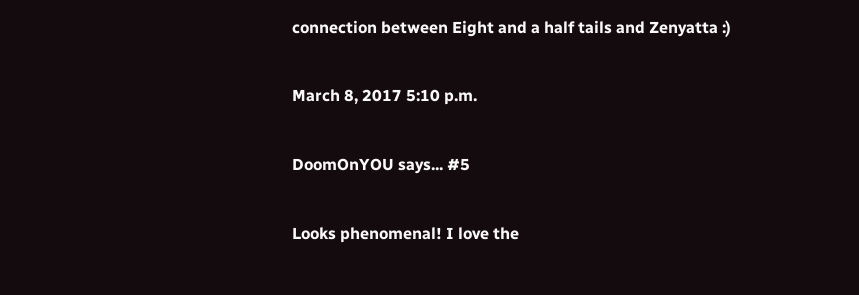connection between Eight and a half tails and Zenyatta :)

March 8, 2017 5:10 p.m.

DoomOnYOU says... #5

Looks phenomenal! I love the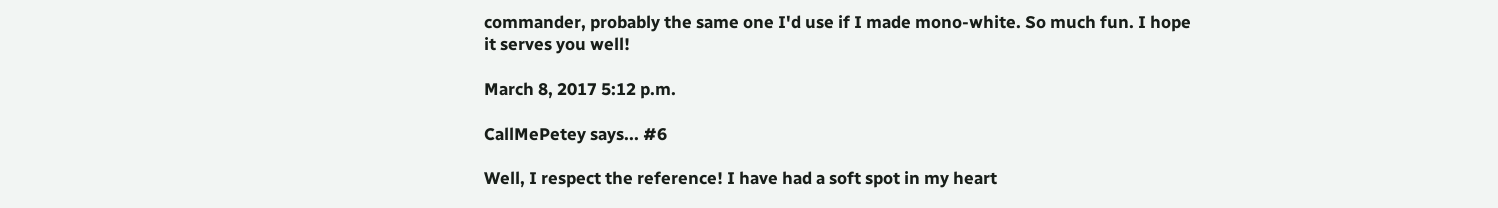commander, probably the same one I'd use if I made mono-white. So much fun. I hope it serves you well!

March 8, 2017 5:12 p.m.

CallMePetey says... #6

Well, I respect the reference! I have had a soft spot in my heart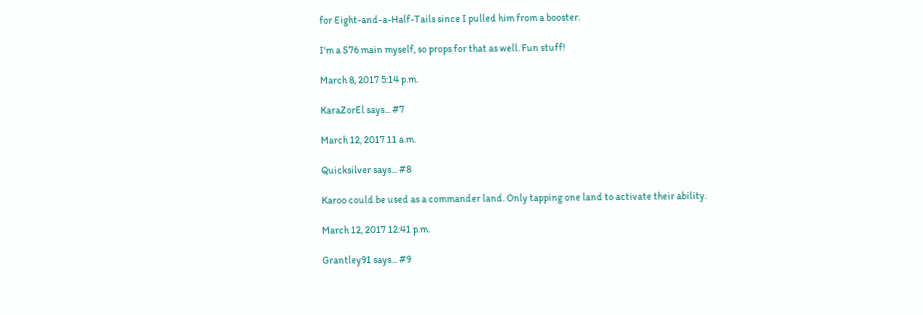for Eight-and-a-Half-Tails since I pulled him from a booster.

I'm a S76 main myself, so props for that as well. Fun stuff!

March 8, 2017 5:14 p.m.

KaraZorEl says... #7

March 12, 2017 11 a.m.

Quicksilver says... #8

Karoo could be used as a commander land. Only tapping one land to activate their ability.

March 12, 2017 12:41 p.m.

Grantley91 says... #9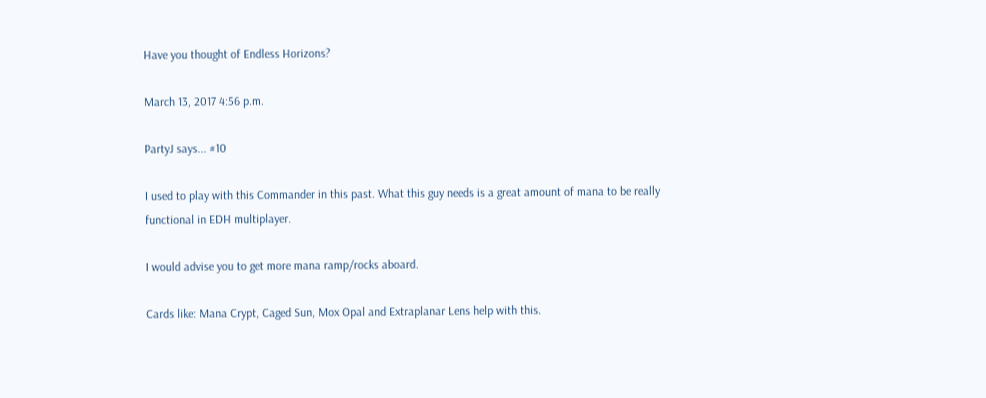Have you thought of Endless Horizons?

March 13, 2017 4:56 p.m.

PartyJ says... #10

I used to play with this Commander in this past. What this guy needs is a great amount of mana to be really functional in EDH multiplayer.

I would advise you to get more mana ramp/rocks aboard.

Cards like: Mana Crypt, Caged Sun, Mox Opal and Extraplanar Lens help with this.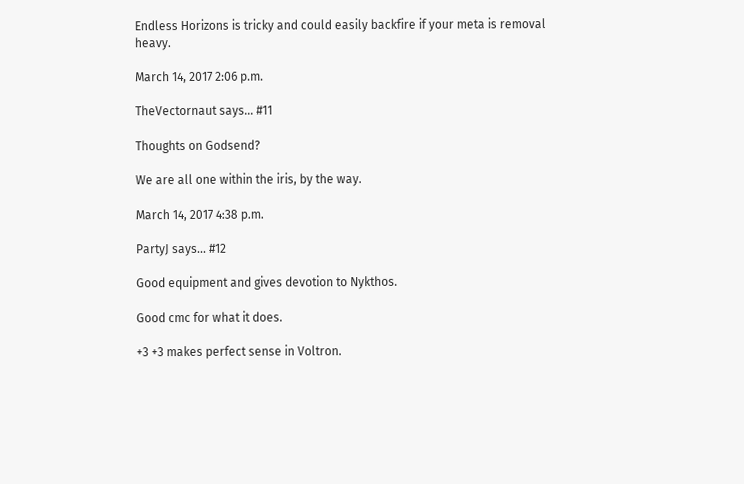Endless Horizons is tricky and could easily backfire if your meta is removal heavy.

March 14, 2017 2:06 p.m.

TheVectornaut says... #11

Thoughts on Godsend?

We are all one within the iris, by the way.

March 14, 2017 4:38 p.m.

PartyJ says... #12

Good equipment and gives devotion to Nykthos.

Good cmc for what it does.

+3 +3 makes perfect sense in Voltron.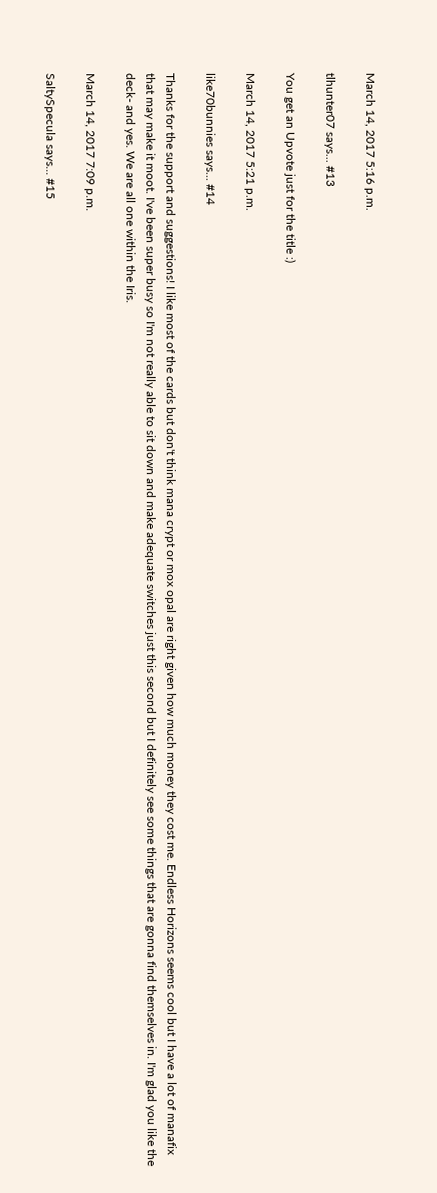March 14, 2017 5:16 p.m.

tlhunter07 says... #13

You get an Upvote just for the title :)

March 14, 2017 5:21 p.m.

like70bunnies says... #14

Thanks for the support and suggestions! I like most of the cards but don't think mana crypt or mox opal are right given how much money they cost me. Endless Horizons seems cool but I have a lot of manafix that may make it moot. I've been super busy so I'm not really able to sit down and make adequate switches just this second but I definitely see some things that are gonna find themselves in. I'm glad you like the deck- and yes. We are all one within the Iris.

March 14, 2017 7:09 p.m.

SaltySpecula says... #15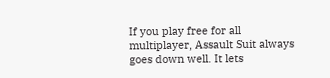If you play free for all multiplayer, Assault Suit always goes down well. It lets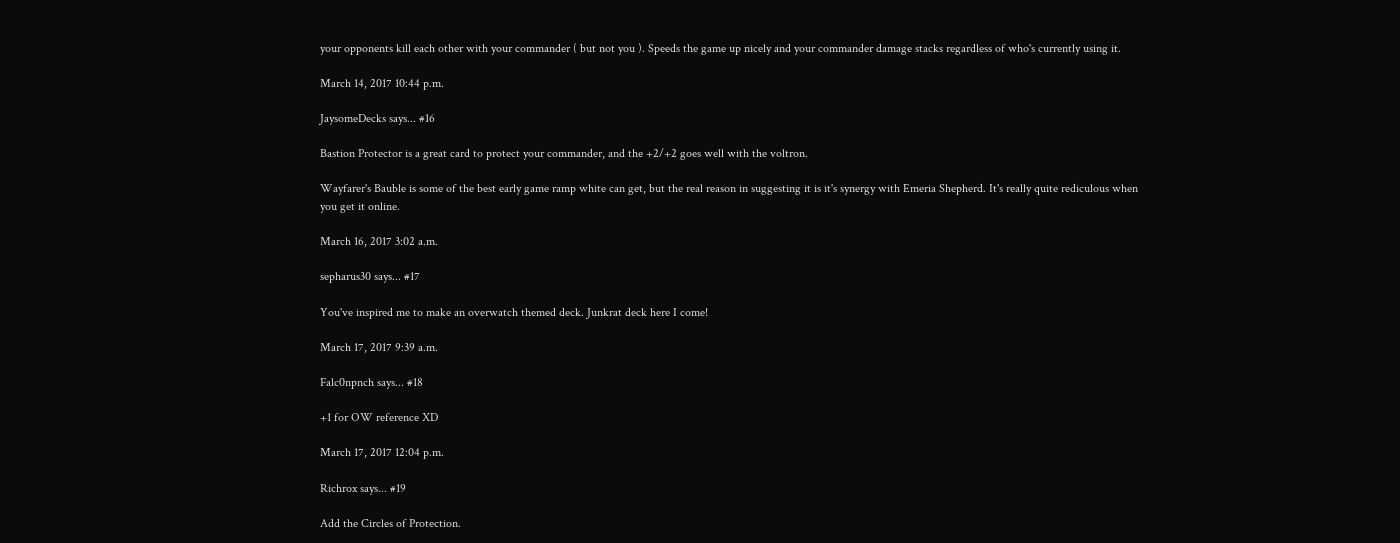your opponents kill each other with your commander ( but not you ). Speeds the game up nicely and your commander damage stacks regardless of who's currently using it.

March 14, 2017 10:44 p.m.

JaysomeDecks says... #16

Bastion Protector is a great card to protect your commander, and the +2/+2 goes well with the voltron.

Wayfarer's Bauble is some of the best early game ramp white can get, but the real reason in suggesting it is it's synergy with Emeria Shepherd. It's really quite rediculous when you get it online.

March 16, 2017 3:02 a.m.

sepharus30 says... #17

You've inspired me to make an overwatch themed deck. Junkrat deck here I come!

March 17, 2017 9:39 a.m.

Falc0npnch says... #18

+1 for OW reference XD

March 17, 2017 12:04 p.m.

Richrox says... #19

Add the Circles of Protection.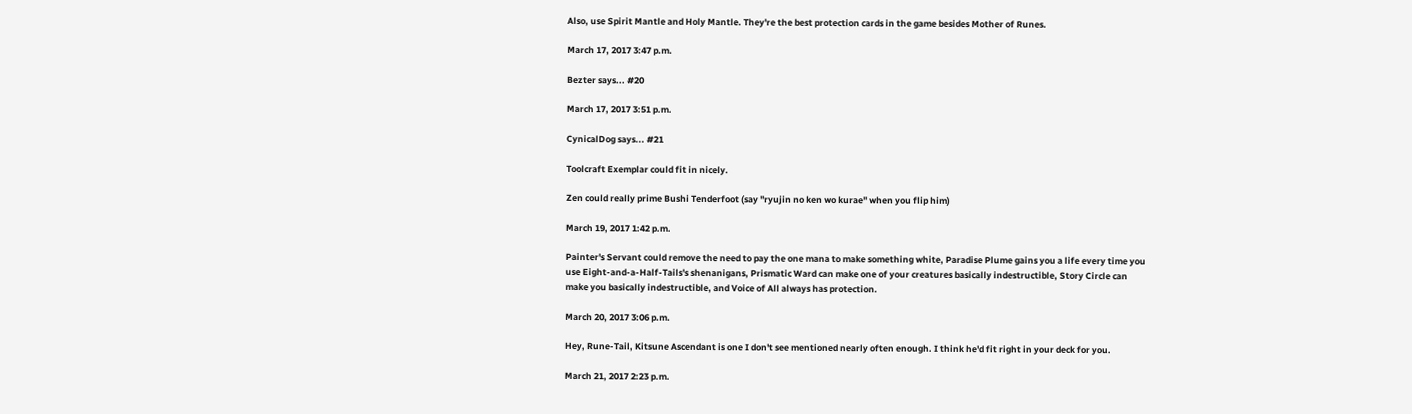Also, use Spirit Mantle and Holy Mantle. They're the best protection cards in the game besides Mother of Runes.

March 17, 2017 3:47 p.m.

Bezter says... #20

March 17, 2017 3:51 p.m.

CynicalDog says... #21

Toolcraft Exemplar could fit in nicely.

Zen could really prime Bushi Tenderfoot (say "ryujin no ken wo kurae" when you flip him)

March 19, 2017 1:42 p.m.

Painter's Servant could remove the need to pay the one mana to make something white, Paradise Plume gains you a life every time you use Eight-and-a-Half-Tails's shenanigans, Prismatic Ward can make one of your creatures basically indestructible, Story Circle can make you basically indestructible, and Voice of All always has protection.

March 20, 2017 3:06 p.m.

Hey, Rune-Tail, Kitsune Ascendant is one I don't see mentioned nearly often enough. I think he'd fit right in your deck for you.

March 21, 2017 2:23 p.m.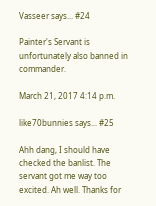Vasseer says... #24

Painter's Servant is unfortunately also banned in commander.

March 21, 2017 4:14 p.m.

like70bunnies says... #25

Ahh dang, I should have checked the banlist. The servant got me way too excited. Ah well. Thanks for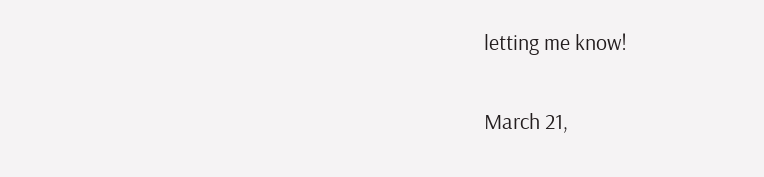letting me know!

March 21,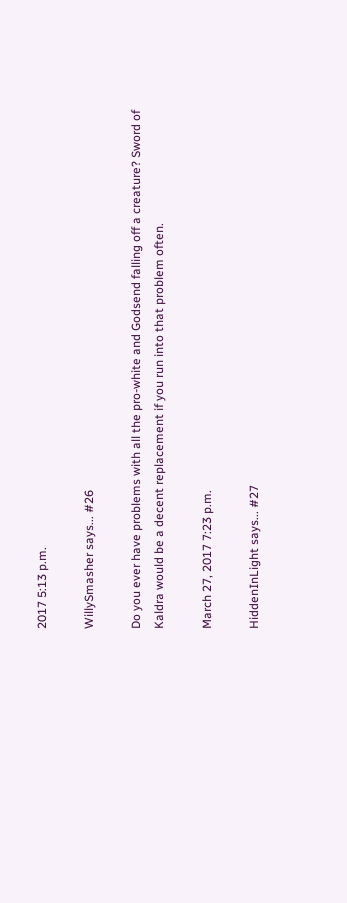2017 5:13 p.m.

WillySmasher says... #26

Do you ever have problems with all the pro-white and Godsend falling off a creature? Sword of Kaldra would be a decent replacement if you run into that problem often.

March 27, 2017 7:23 p.m.

HiddenInLight says... #27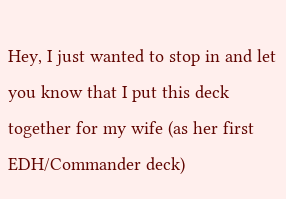Hey, I just wanted to stop in and let you know that I put this deck together for my wife (as her first EDH/Commander deck)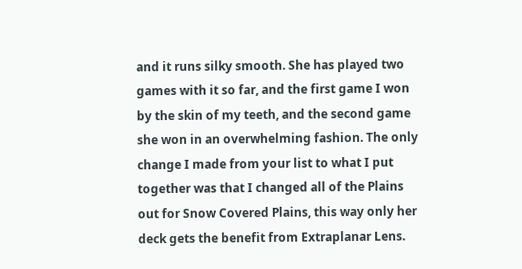and it runs silky smooth. She has played two games with it so far, and the first game I won by the skin of my teeth, and the second game she won in an overwhelming fashion. The only change I made from your list to what I put together was that I changed all of the Plains out for Snow Covered Plains, this way only her deck gets the benefit from Extraplanar Lens.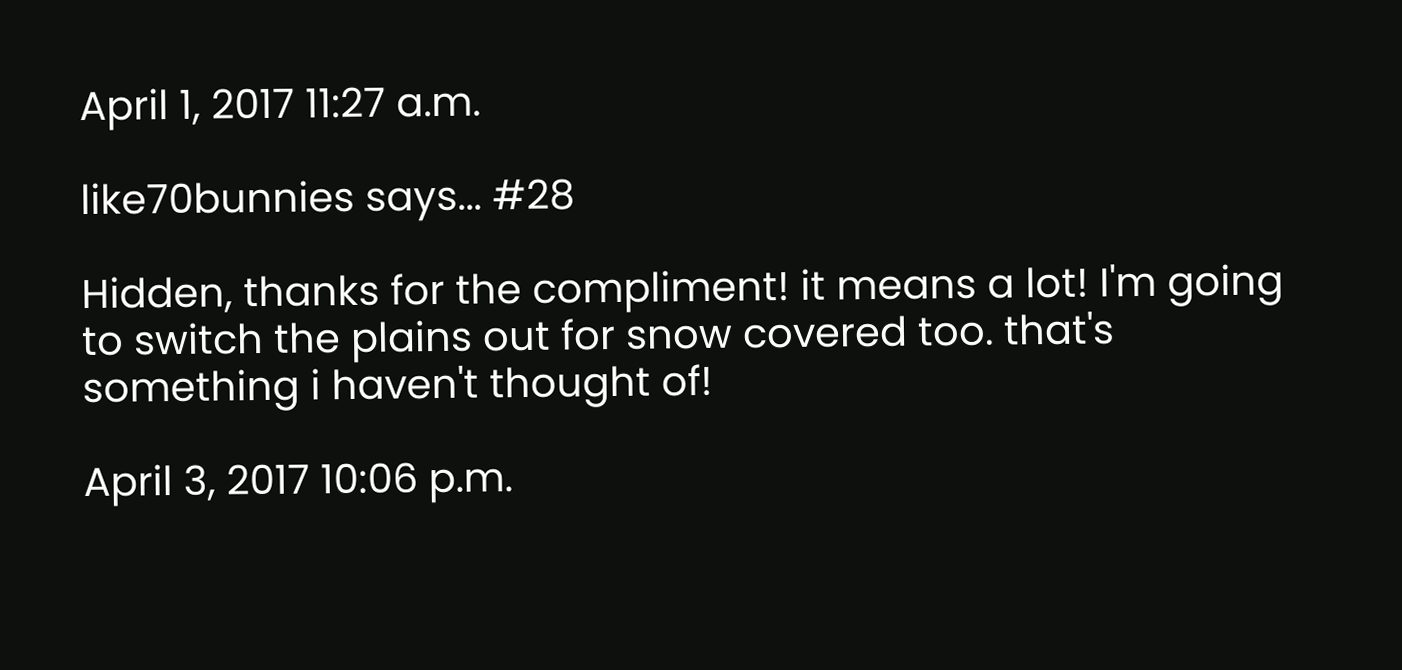April 1, 2017 11:27 a.m.

like70bunnies says... #28

Hidden, thanks for the compliment! it means a lot! I'm going to switch the plains out for snow covered too. that's something i haven't thought of!

April 3, 2017 10:06 p.m.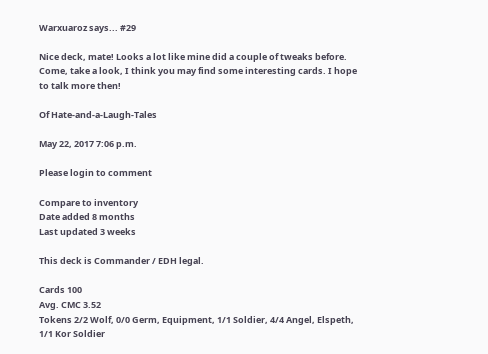Warxuaroz says... #29

Nice deck, mate! Looks a lot like mine did a couple of tweaks before. Come, take a look, I think you may find some interesting cards. I hope to talk more then!

Of Hate-and-a-Laugh-Tales

May 22, 2017 7:06 p.m.

Please login to comment

Compare to inventory
Date added 8 months
Last updated 3 weeks

This deck is Commander / EDH legal.

Cards 100
Avg. CMC 3.52
Tokens 2/2 Wolf, 0/0 Germ, Equipment, 1/1 Soldier, 4/4 Angel, Elspeth, 1/1 Kor Soldier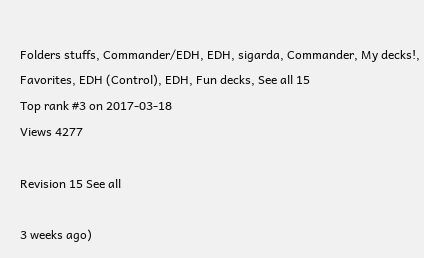Folders stuffs, Commander/EDH, EDH, sigarda, Commander, My decks!, Favorites, EDH (Control), EDH, Fun decks, See all 15
Top rank #3 on 2017-03-18
Views 4277

Revision 15 See all

3 weeks ago)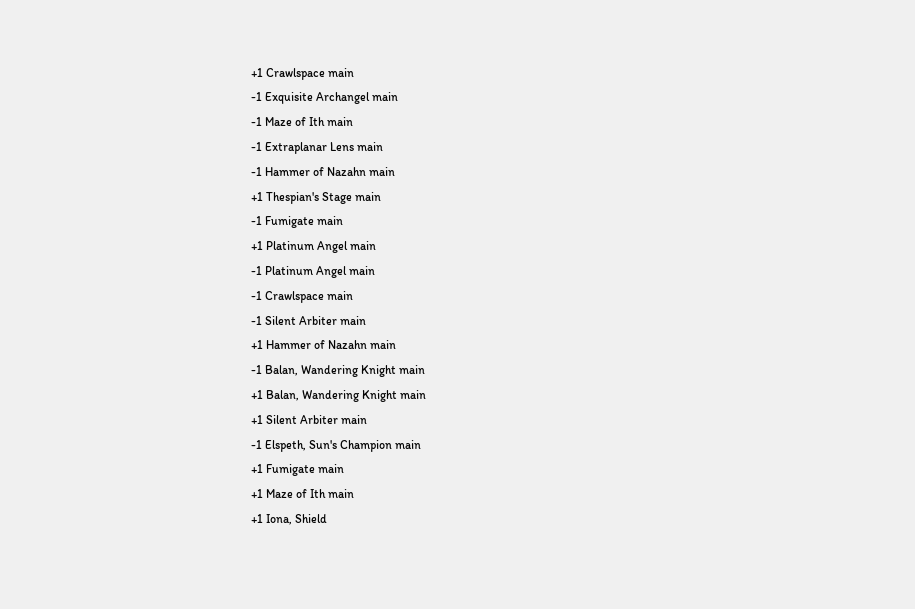+1 Crawlspace main
-1 Exquisite Archangel main
-1 Maze of Ith main
-1 Extraplanar Lens main
-1 Hammer of Nazahn main
+1 Thespian's Stage main
-1 Fumigate main
+1 Platinum Angel main
-1 Platinum Angel main
-1 Crawlspace main
-1 Silent Arbiter main
+1 Hammer of Nazahn main
-1 Balan, Wandering Knight main
+1 Balan, Wandering Knight main
+1 Silent Arbiter main
-1 Elspeth, Sun's Champion main
+1 Fumigate main
+1 Maze of Ith main
+1 Iona, Shield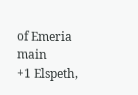of Emeria main
+1 Elspeth,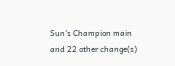Sun's Champion main
and 22 other change(s)